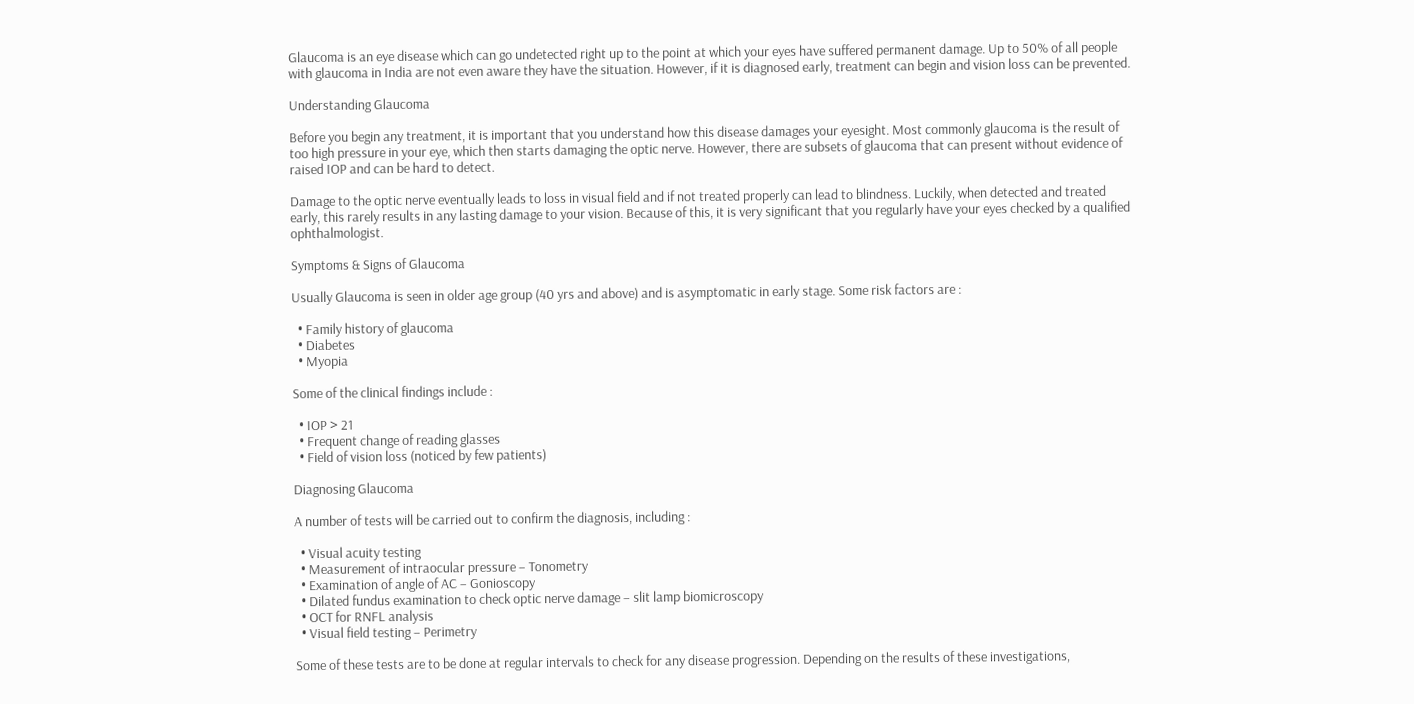Glaucoma is an eye disease which can go undetected right up to the point at which your eyes have suffered permanent damage. Up to 50% of all people with glaucoma in India are not even aware they have the situation. However, if it is diagnosed early, treatment can begin and vision loss can be prevented.

Understanding Glaucoma

Before you begin any treatment, it is important that you understand how this disease damages your eyesight. Most commonly glaucoma is the result of too high pressure in your eye, which then starts damaging the optic nerve. However, there are subsets of glaucoma that can present without evidence of raised IOP and can be hard to detect.

Damage to the optic nerve eventually leads to loss in visual field and if not treated properly can lead to blindness. Luckily, when detected and treated early, this rarely results in any lasting damage to your vision. Because of this, it is very significant that you regularly have your eyes checked by a qualified ophthalmologist.

Symptoms & Signs of Glaucoma

Usually Glaucoma is seen in older age group (40 yrs and above) and is asymptomatic in early stage. Some risk factors are :

  • Family history of glaucoma
  • Diabetes
  • Myopia

Some of the clinical findings include :

  • IOP > 21
  • Frequent change of reading glasses
  • Field of vision loss (noticed by few patients)

Diagnosing Glaucoma

A number of tests will be carried out to confirm the diagnosis, including :

  • Visual acuity testing
  • Measurement of intraocular pressure – Tonometry
  • Examination of angle of AC – Gonioscopy
  • Dilated fundus examination to check optic nerve damage – slit lamp biomicroscopy
  • OCT for RNFL analysis
  • Visual field testing – Perimetry

Some of these tests are to be done at regular intervals to check for any disease progression. Depending on the results of these investigations,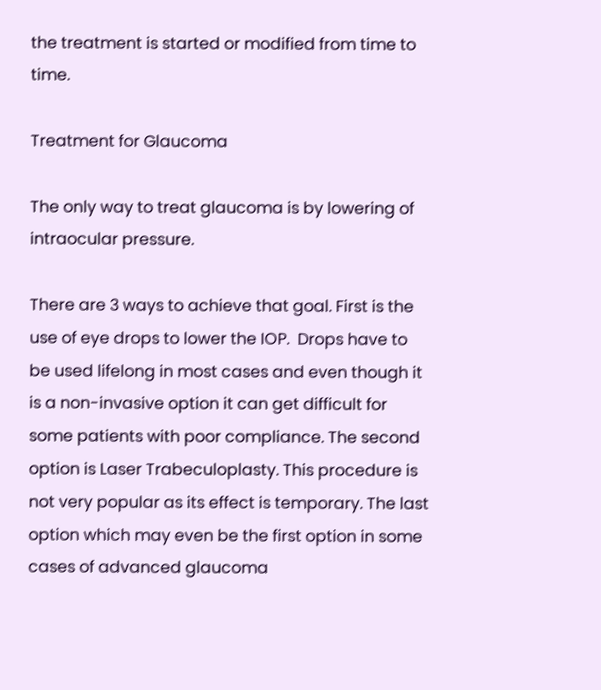the treatment is started or modified from time to time.

Treatment for Glaucoma

The only way to treat glaucoma is by lowering of intraocular pressure.

There are 3 ways to achieve that goal. First is the use of eye drops to lower the IOP.  Drops have to be used lifelong in most cases and even though it is a non-invasive option it can get difficult for some patients with poor compliance. The second option is Laser Trabeculoplasty. This procedure is not very popular as its effect is temporary. The last option which may even be the first option in some cases of advanced glaucoma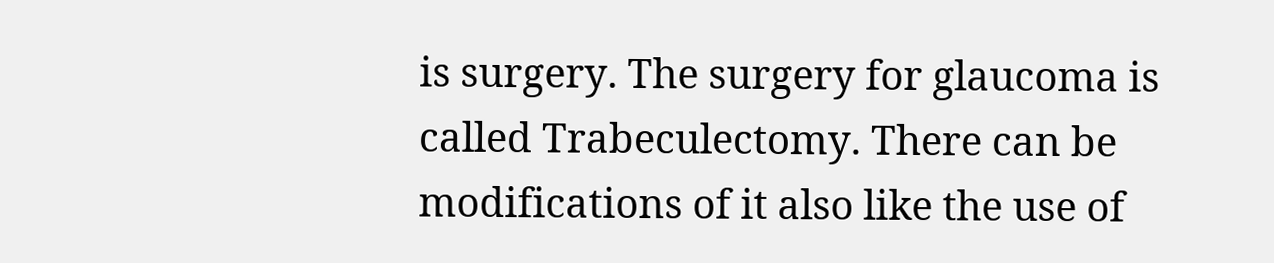is surgery. The surgery for glaucoma is called Trabeculectomy. There can be modifications of it also like the use of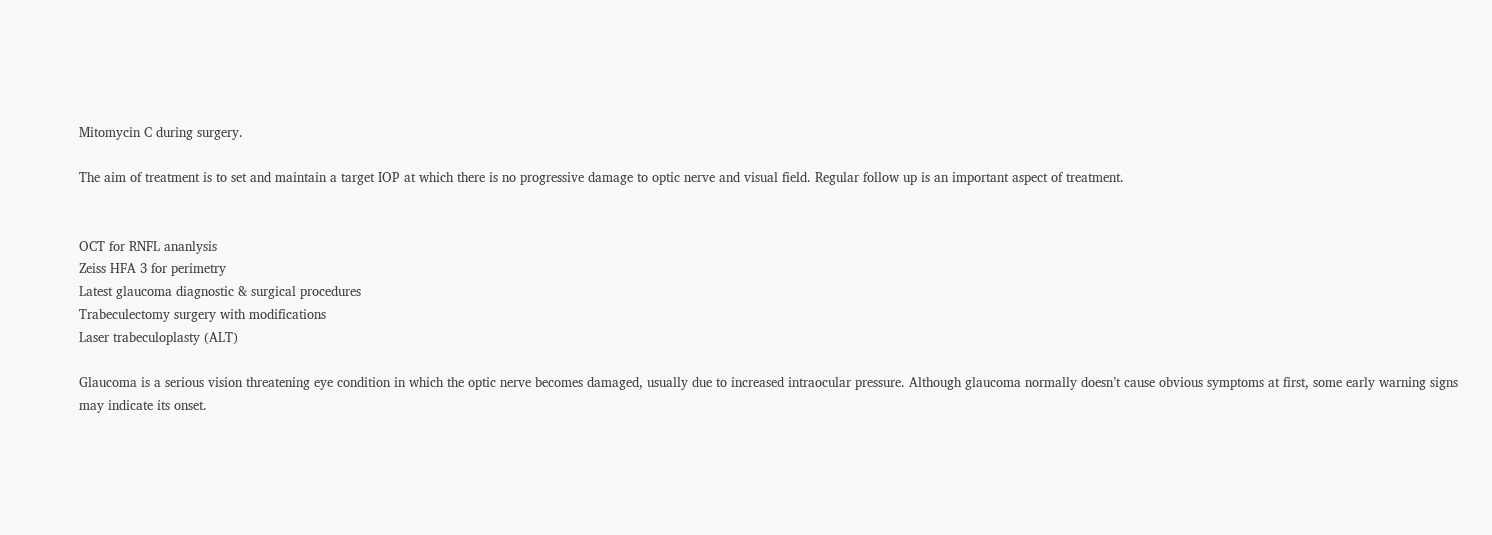Mitomycin C during surgery.

The aim of treatment is to set and maintain a target IOP at which there is no progressive damage to optic nerve and visual field. Regular follow up is an important aspect of treatment.


OCT for RNFL ananlysis
Zeiss HFA 3 for perimetry
Latest glaucoma diagnostic & surgical procedures
Trabeculectomy surgery with modifications
Laser trabeculoplasty (ALT)

Glaucoma is a serious vision threatening eye condition in which the optic nerve becomes damaged, usually due to increased intraocular pressure. Although glaucoma normally doesn’t cause obvious symptoms at first, some early warning signs may indicate its onset.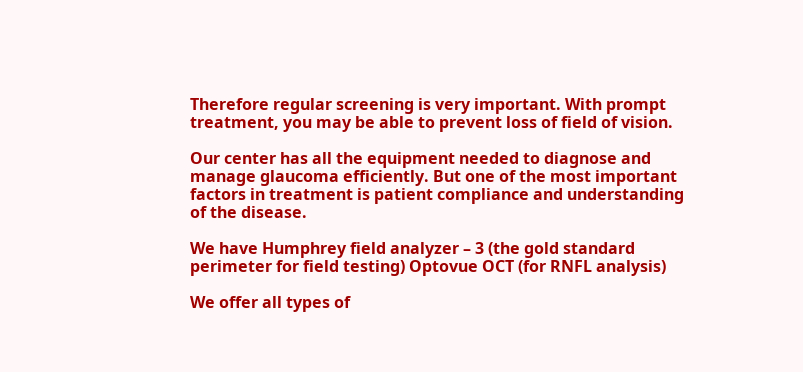Therefore regular screening is very important. With prompt treatment, you may be able to prevent loss of field of vision.

Our center has all the equipment needed to diagnose and manage glaucoma efficiently. But one of the most important factors in treatment is patient compliance and understanding of the disease.

We have Humphrey field analyzer – 3 (the gold standard perimeter for field testing) Optovue OCT (for RNFL analysis)

We offer all types of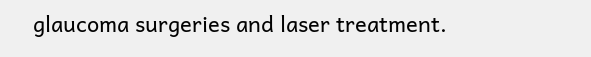glaucoma surgeries and laser treatment.